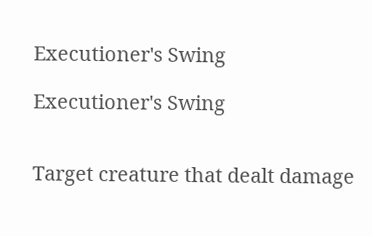Executioner's Swing

Executioner's Swing


Target creature that dealt damage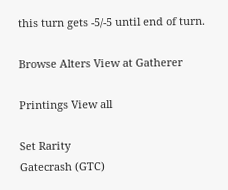this turn gets -5/-5 until end of turn.

Browse Alters View at Gatherer

Printings View all

Set Rarity
Gatecrash (GTC)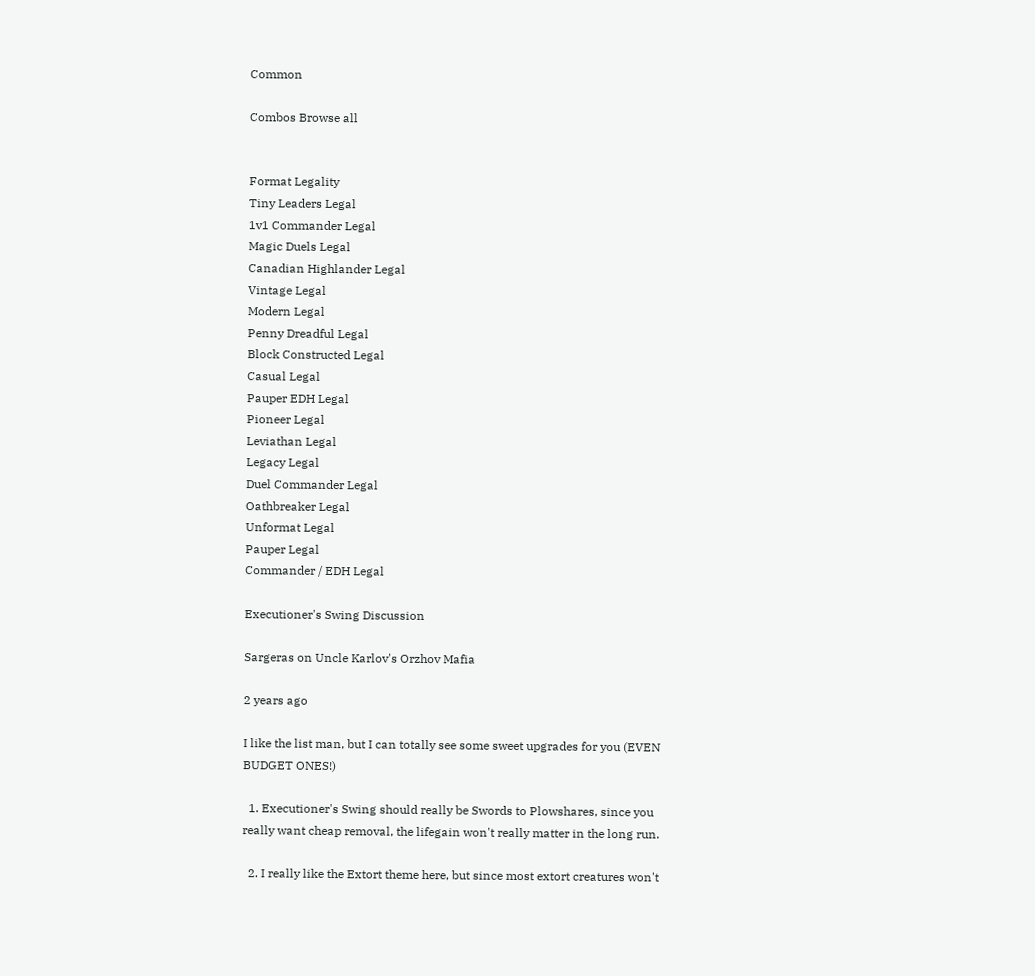Common

Combos Browse all


Format Legality
Tiny Leaders Legal
1v1 Commander Legal
Magic Duels Legal
Canadian Highlander Legal
Vintage Legal
Modern Legal
Penny Dreadful Legal
Block Constructed Legal
Casual Legal
Pauper EDH Legal
Pioneer Legal
Leviathan Legal
Legacy Legal
Duel Commander Legal
Oathbreaker Legal
Unformat Legal
Pauper Legal
Commander / EDH Legal

Executioner's Swing Discussion

Sargeras on Uncle Karlov's Orzhov Mafia

2 years ago

I like the list man, but I can totally see some sweet upgrades for you (EVEN BUDGET ONES!)

  1. Executioner's Swing should really be Swords to Plowshares, since you really want cheap removal, the lifegain won't really matter in the long run.

  2. I really like the Extort theme here, but since most extort creatures won't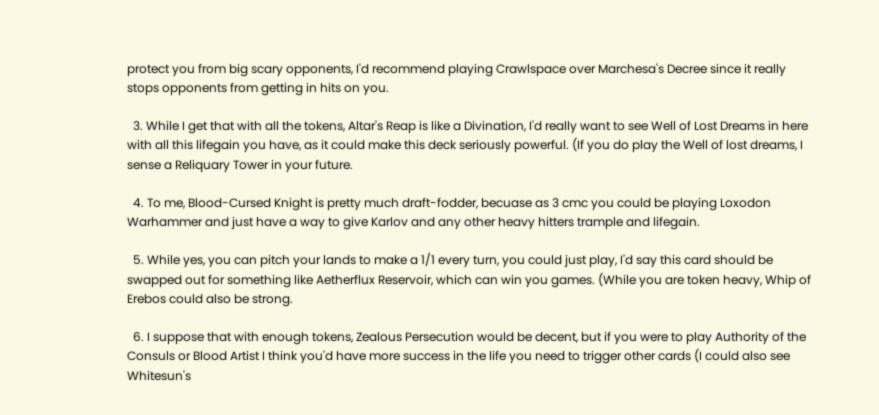protect you from big scary opponents, I'd recommend playing Crawlspace over Marchesa's Decree since it really stops opponents from getting in hits on you.

  3. While I get that with all the tokens, Altar's Reap is like a Divination, I'd really want to see Well of Lost Dreams in here with all this lifegain you have, as it could make this deck seriously powerful. (If you do play the Well of lost dreams, I sense a Reliquary Tower in your future.

  4. To me, Blood-Cursed Knight is pretty much draft-fodder, becuase as 3 cmc you could be playing Loxodon Warhammer and just have a way to give Karlov and any other heavy hitters trample and lifegain.

  5. While yes, you can pitch your lands to make a 1/1 every turn, you could just play, I'd say this card should be swapped out for something like Aetherflux Reservoir, which can win you games. (While you are token heavy, Whip of Erebos could also be strong.

  6. I suppose that with enough tokens, Zealous Persecution would be decent, but if you were to play Authority of the Consuls or Blood Artist I think you'd have more success in the life you need to trigger other cards (I could also see Whitesun's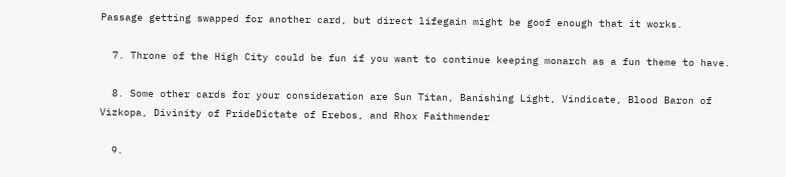Passage getting swapped for another card, but direct lifegain might be goof enough that it works.

  7. Throne of the High City could be fun if you want to continue keeping monarch as a fun theme to have.

  8. Some other cards for your consideration are Sun Titan, Banishing Light, Vindicate, Blood Baron of Vizkopa, Divinity of PrideDictate of Erebos, and Rhox Faithmender

  9.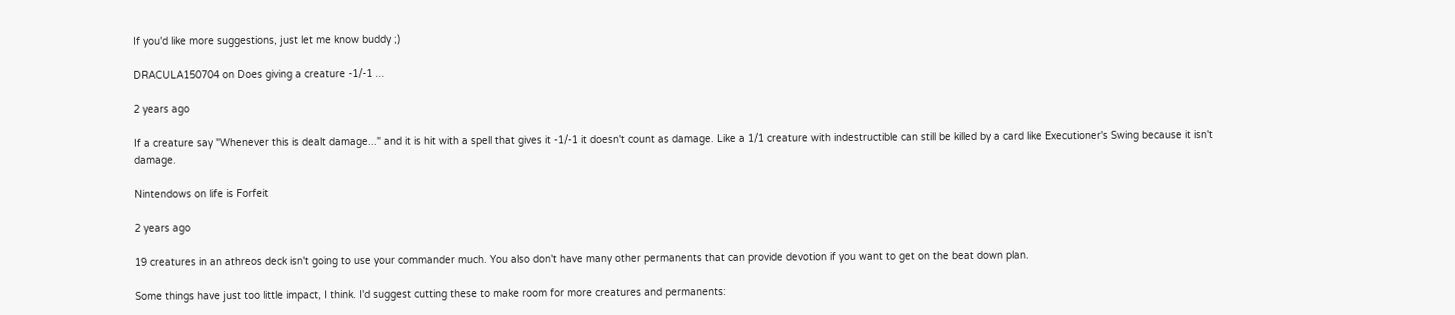If you'd like more suggestions, just let me know buddy ;)

DRACULA150704 on Does giving a creature -1/-1 ...

2 years ago

If a creature say "Whenever this is dealt damage..." and it is hit with a spell that gives it -1/-1 it doesn't count as damage. Like a 1/1 creature with indestructible can still be killed by a card like Executioner's Swing because it isn't damage.

Nintendows on life is Forfeit

2 years ago

19 creatures in an athreos deck isn't going to use your commander much. You also don't have many other permanents that can provide devotion if you want to get on the beat down plan.

Some things have just too little impact, I think. I'd suggest cutting these to make room for more creatures and permanents: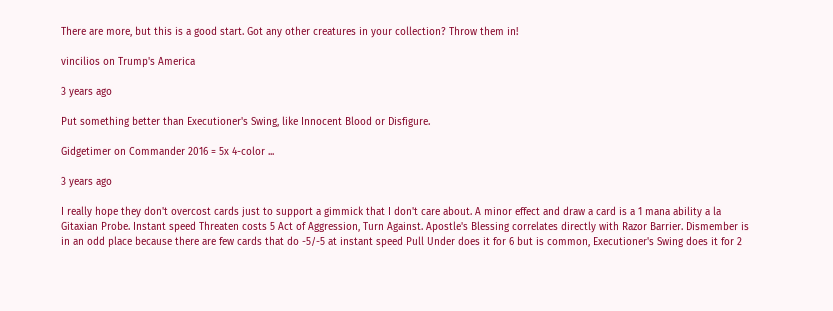There are more, but this is a good start. Got any other creatures in your collection? Throw them in!

vincilios on Trump's America

3 years ago

Put something better than Executioner's Swing, like Innocent Blood or Disfigure.

Gidgetimer on Commander 2016 = 5x 4-color ...

3 years ago

I really hope they don't overcost cards just to support a gimmick that I don't care about. A minor effect and draw a card is a 1 mana ability a la Gitaxian Probe. Instant speed Threaten costs 5 Act of Aggression, Turn Against. Apostle's Blessing correlates directly with Razor Barrier. Dismember is in an odd place because there are few cards that do -5/-5 at instant speed Pull Under does it for 6 but is common, Executioner's Swing does it for 2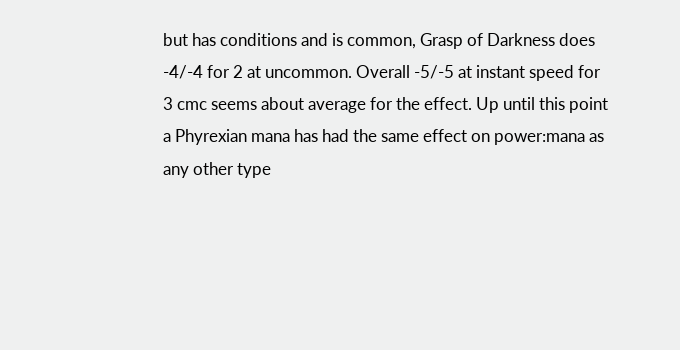but has conditions and is common, Grasp of Darkness does -4/-4 for 2 at uncommon. Overall -5/-5 at instant speed for 3 cmc seems about average for the effect. Up until this point a Phyrexian mana has had the same effect on power:mana as any other type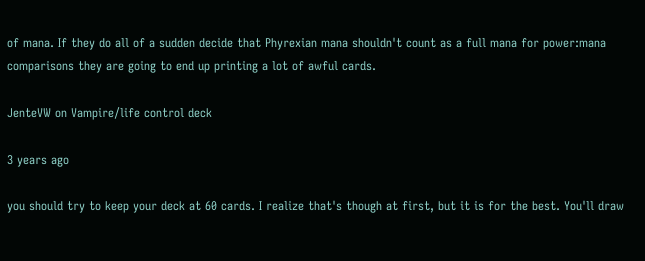of mana. If they do all of a sudden decide that Phyrexian mana shouldn't count as a full mana for power:mana comparisons they are going to end up printing a lot of awful cards.

JenteVW on Vampire/life control deck

3 years ago

you should try to keep your deck at 60 cards. I realize that's though at first, but it is for the best. You'll draw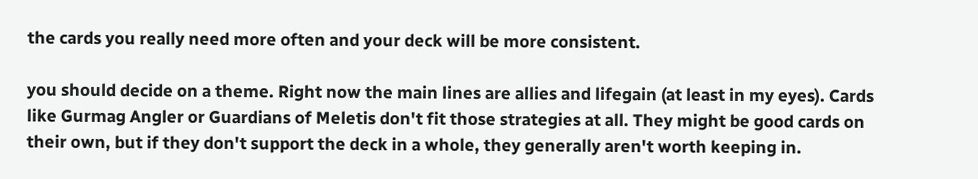the cards you really need more often and your deck will be more consistent.

you should decide on a theme. Right now the main lines are allies and lifegain (at least in my eyes). Cards like Gurmag Angler or Guardians of Meletis don't fit those strategies at all. They might be good cards on their own, but if they don't support the deck in a whole, they generally aren't worth keeping in.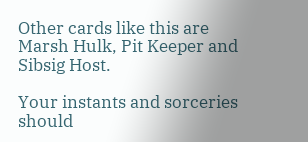Other cards like this are Marsh Hulk, Pit Keeper and Sibsig Host.

Your instants and sorceries should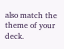also match the theme of your deck.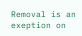Removal is an exeption on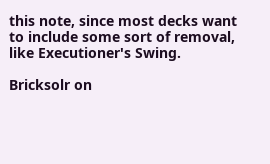this note, since most decks want to include some sort of removal, like Executioner's Swing.

Bricksolr on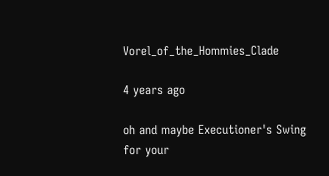Vorel_of_the_Hommies_Clade

4 years ago

oh and maybe Executioner's Swing for your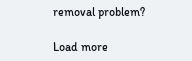removal problem?

Load more